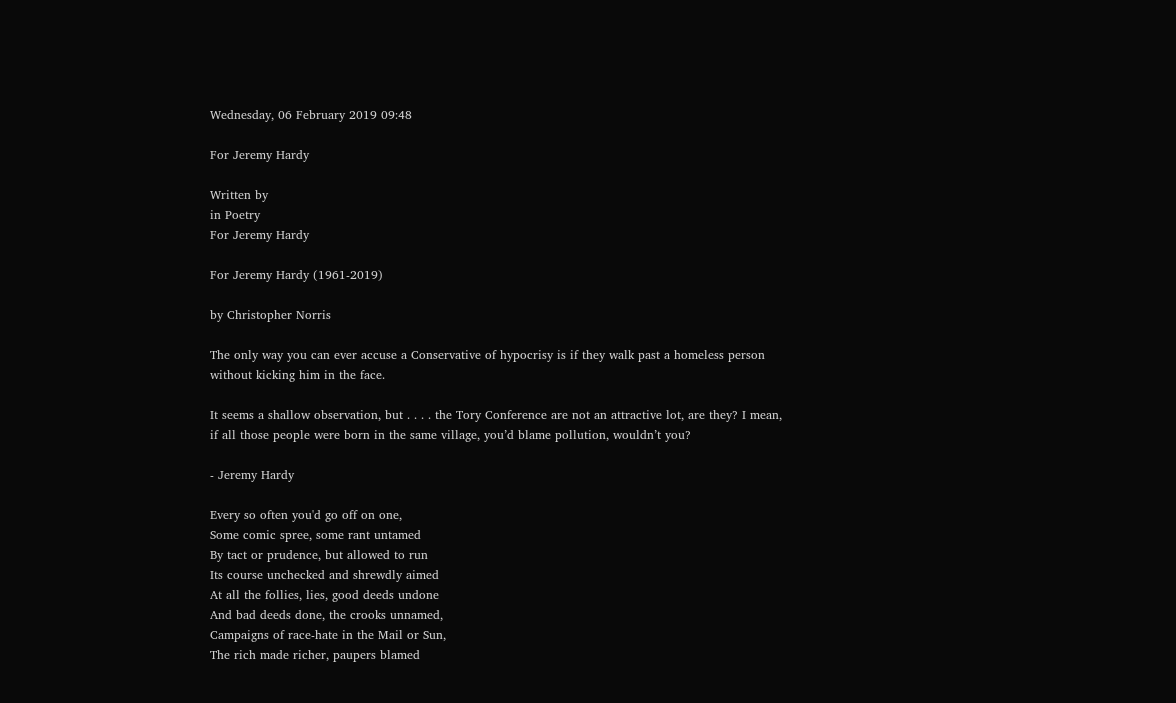Wednesday, 06 February 2019 09:48

For Jeremy Hardy

Written by
in Poetry
For Jeremy Hardy

For Jeremy Hardy (1961-2019)

by Christopher Norris

The only way you can ever accuse a Conservative of hypocrisy is if they walk past a homeless person without kicking him in the face.

It seems a shallow observation, but . . . . the Tory Conference are not an attractive lot, are they? I mean, if all those people were born in the same village, you’d blame pollution, wouldn’t you?

- Jeremy Hardy

Every so often you'd go off on one,
Some comic spree, some rant untamed
By tact or prudence, but allowed to run
Its course unchecked and shrewdly aimed
At all the follies, lies, good deeds undone
And bad deeds done, the crooks unnamed,
Campaigns of race-hate in the Mail or Sun,
The rich made richer, paupers blamed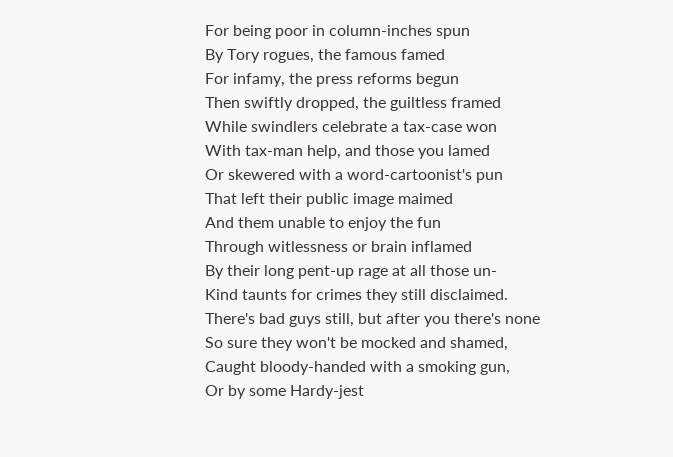For being poor in column-inches spun
By Tory rogues, the famous famed
For infamy, the press reforms begun
Then swiftly dropped, the guiltless framed
While swindlers celebrate a tax-case won
With tax-man help, and those you lamed
Or skewered with a word-cartoonist's pun
That left their public image maimed
And them unable to enjoy the fun
Through witlessness or brain inflamed
By their long pent-up rage at all those un-
Kind taunts for crimes they still disclaimed.
There's bad guys still, but after you there's none
So sure they won't be mocked and shamed,
Caught bloody-handed with a smoking gun,
Or by some Hardy-jest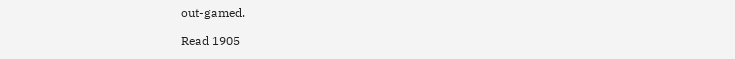out-gamed.

Read 1905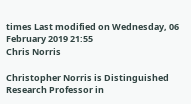times Last modified on Wednesday, 06 February 2019 21:55
Chris Norris

Christopher Norris is Distinguished Research Professor in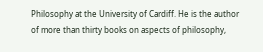Philosophy at the University of Cardiff. He is the author of more than thirty books on aspects of philosophy,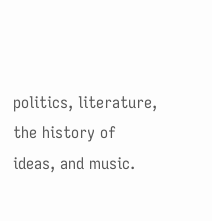politics, literature, the history of ideas, and music.